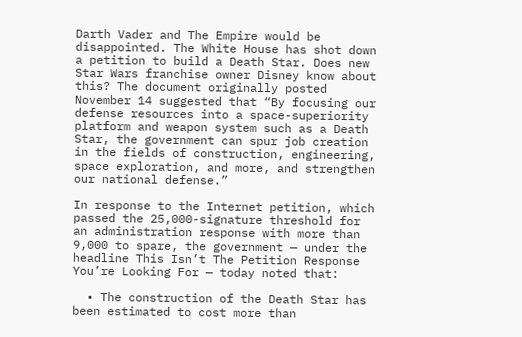Darth Vader and The Empire would be disappointed. The White House has shot down a petition to build a Death Star. Does new Star Wars franchise owner Disney know about this? The document originally posted November 14 suggested that “By focusing our defense resources into a space-superiority platform and weapon system such as a Death Star, the government can spur job creation in the fields of construction, engineering, space exploration, and more, and strengthen our national defense.”

In response to the Internet petition, which passed the 25,000-signature threshold for an administration response with more than 9,000 to spare, the government — under the headline This Isn’t The Petition Response You’re Looking For — today noted that:

  • The construction of the Death Star has been estimated to cost more than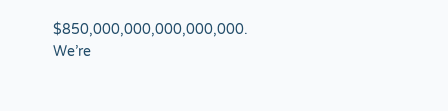$850,000,000,000,000,000. We’re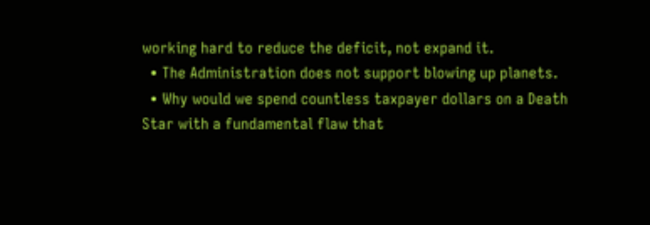working hard to reduce the deficit, not expand it.
  • The Administration does not support blowing up planets.
  • Why would we spend countless taxpayer dollars on a Death Star with a fundamental flaw that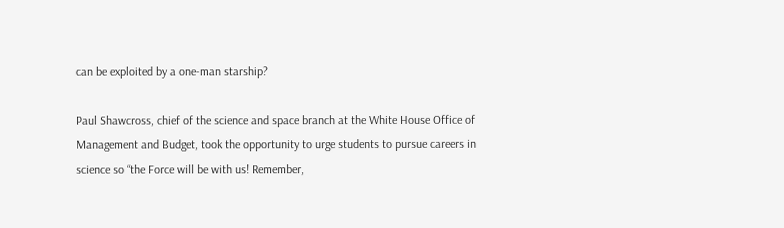can be exploited by a one-man starship?

Paul Shawcross, chief of the science and space branch at the White House Office of Management and Budget, took the opportunity to urge students to pursue careers in science so “the Force will be with us! Remember,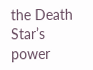the Death Star’s power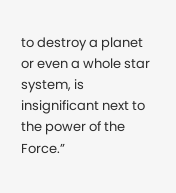to destroy a planet or even a whole star system, is insignificant next to the power of the Force.”